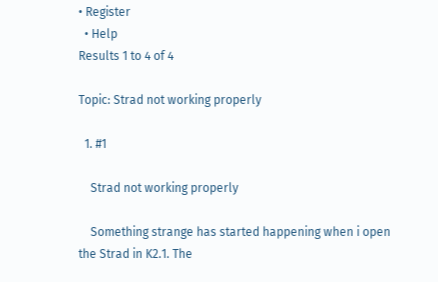• Register
  • Help
Results 1 to 4 of 4

Topic: Strad not working properly

  1. #1

    Strad not working properly

    Something strange has started happening when i open the Strad in K2.1. The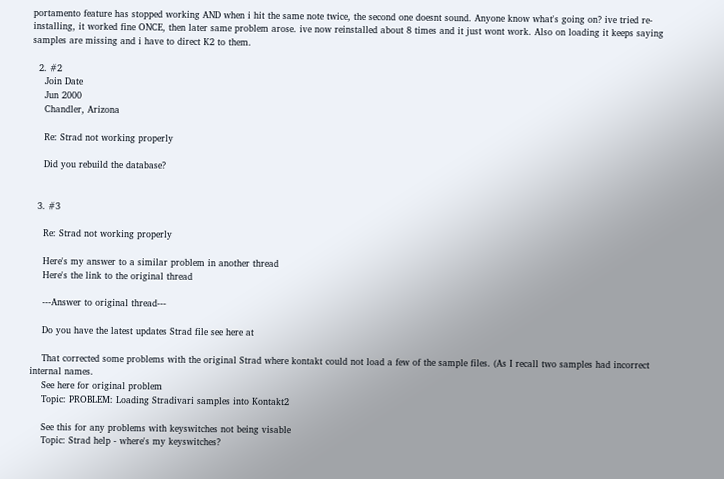portamento feature has stopped working AND when i hit the same note twice, the second one doesnt sound. Anyone know what's going on? ive tried re-installing, it worked fine ONCE, then later same problem arose. ive now reinstalled about 8 times and it just wont work. Also on loading it keeps saying samples are missing and i have to direct K2 to them.

  2. #2
    Join Date
    Jun 2000
    Chandler, Arizona

    Re: Strad not working properly

    Did you rebuild the database?


  3. #3

    Re: Strad not working properly

    Here's my answer to a similar problem in another thread
    Here's the link to the original thread

    ---Answer to original thread---

    Do you have the latest updates Strad file see here at

    That corrected some problems with the original Strad where kontakt could not load a few of the sample files. (As I recall two samples had incorrect internal names.
    See here for original problem
    Topic: PROBLEM: Loading Stradivari samples into Kontakt2

    See this for any problems with keyswitches not being visable
    Topic: Strad help - where's my keyswitches?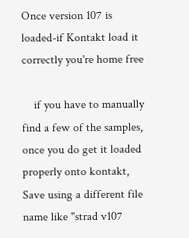Once version 107 is loaded-if Kontakt load it correctly you're home free

    if you have to manually find a few of the samples, once you do get it loaded properly onto kontakt, Save using a different file name like "strad v107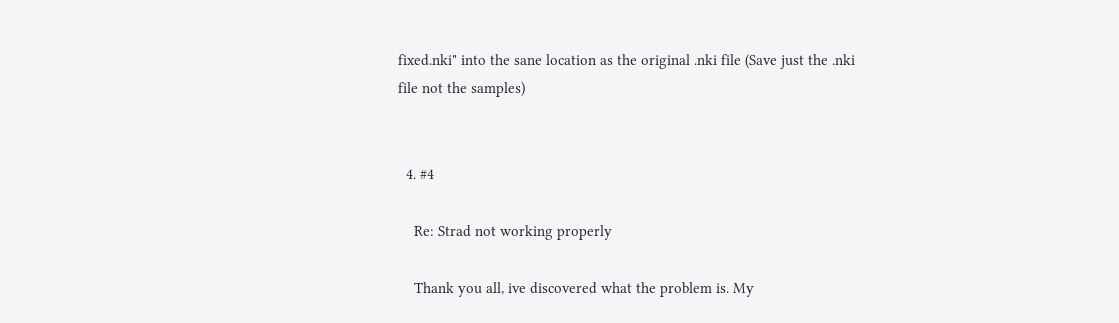fixed.nki" into the sane location as the original .nki file (Save just the .nki file not the samples)


  4. #4

    Re: Strad not working properly

    Thank you all, ive discovered what the problem is. My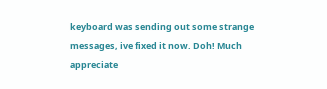keyboard was sending out some strange messages, ive fixed it now. Doh! Much appreciate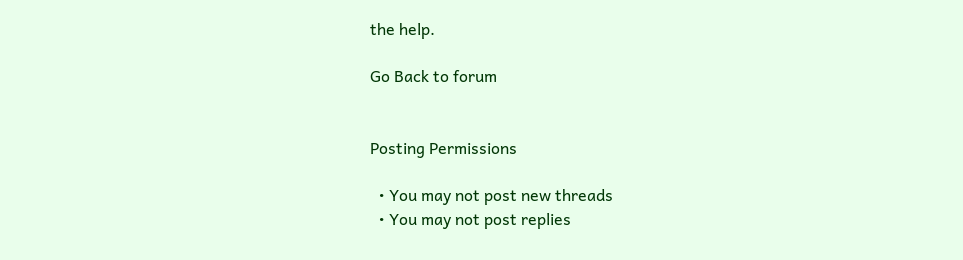the help.

Go Back to forum


Posting Permissions

  • You may not post new threads
  • You may not post replies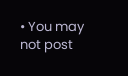• You may not post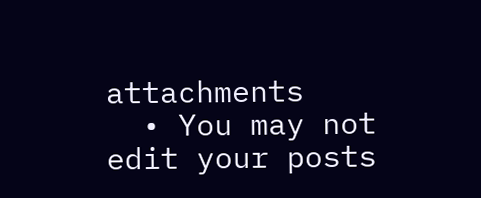attachments
  • You may not edit your posts